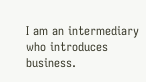I am an intermediary who introduces business.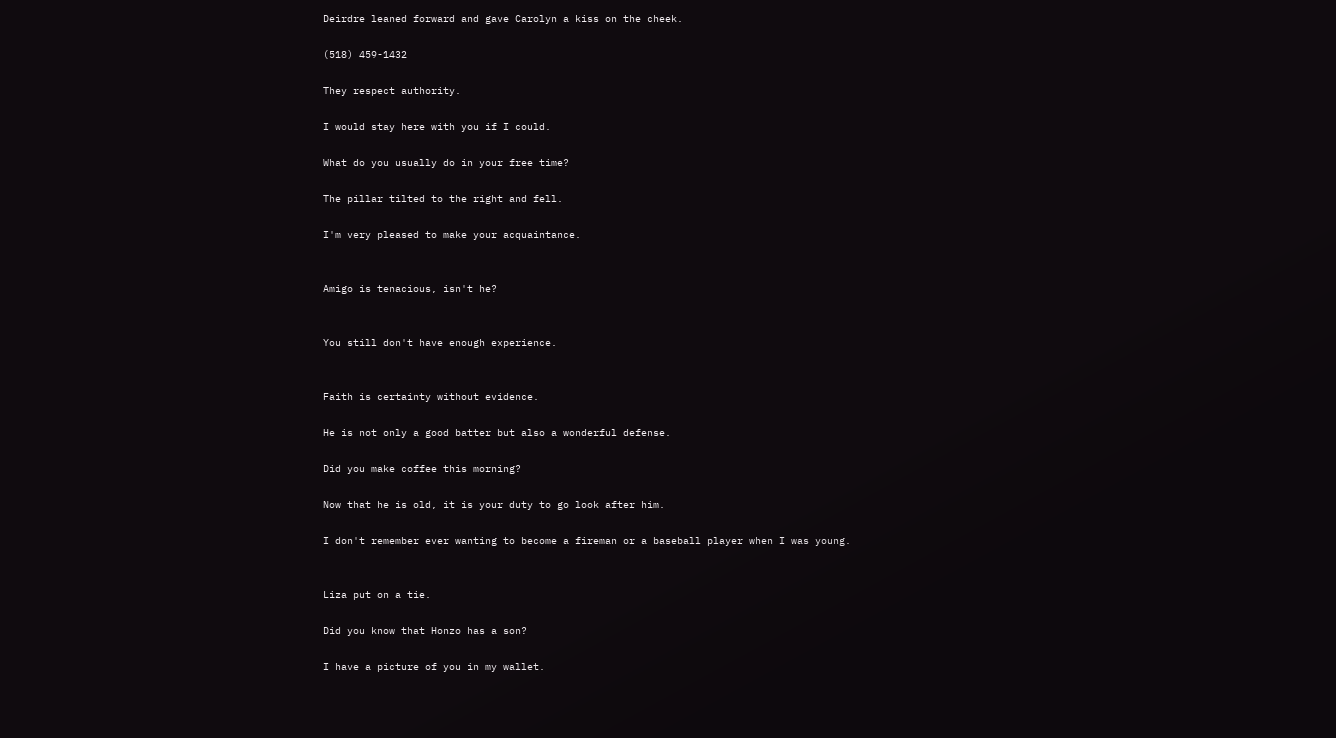Deirdre leaned forward and gave Carolyn a kiss on the cheek.

(518) 459-1432

They respect authority.

I would stay here with you if I could.

What do you usually do in your free time?

The pillar tilted to the right and fell.

I'm very pleased to make your acquaintance.


Amigo is tenacious, isn't he?


You still don't have enough experience.


Faith is certainty without evidence.

He is not only a good batter but also a wonderful defense.

Did you make coffee this morning?

Now that he is old, it is your duty to go look after him.

I don't remember ever wanting to become a fireman or a baseball player when I was young.


Liza put on a tie.

Did you know that Honzo has a son?

I have a picture of you in my wallet.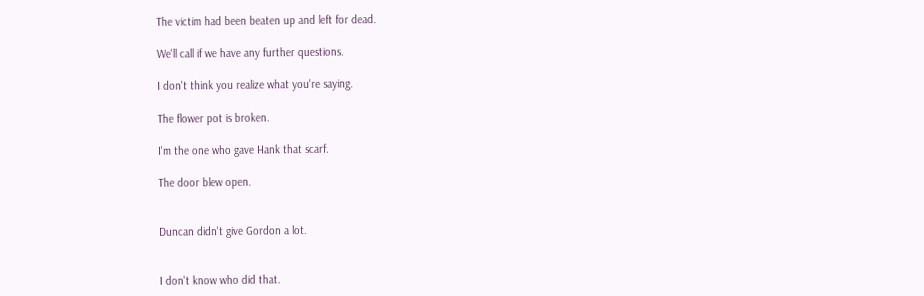The victim had been beaten up and left for dead.

We'll call if we have any further questions.

I don't think you realize what you're saying.

The flower pot is broken.

I'm the one who gave Hank that scarf.

The door blew open.


Duncan didn't give Gordon a lot.


I don't know who did that.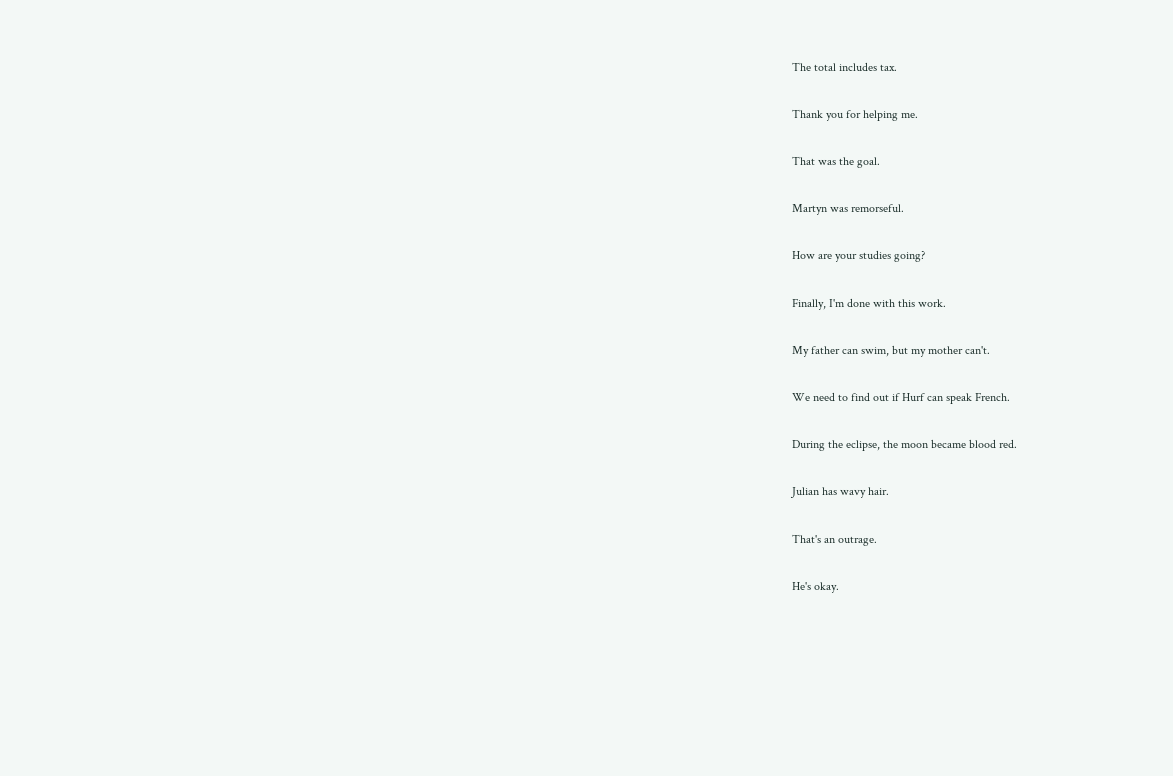The total includes tax.

Thank you for helping me.

That was the goal.

Martyn was remorseful.

How are your studies going?

Finally, I'm done with this work.

My father can swim, but my mother can't.

We need to find out if Hurf can speak French.

During the eclipse, the moon became blood red.

Julian has wavy hair.

That's an outrage.

He's okay.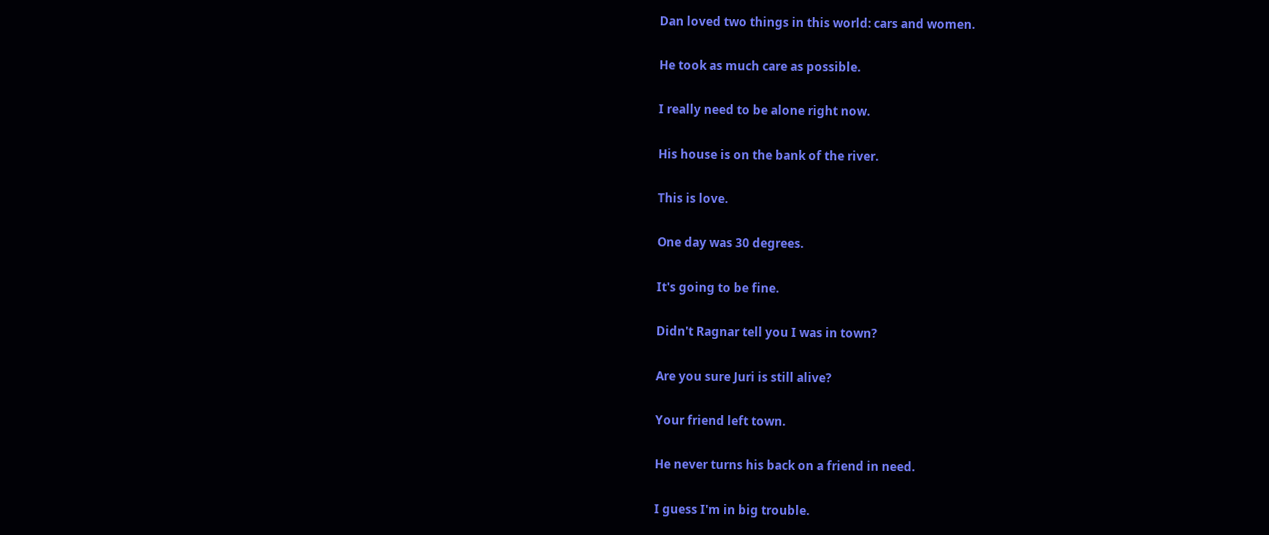Dan loved two things in this world: cars and women.

He took as much care as possible.

I really need to be alone right now.

His house is on the bank of the river.

This is love.

One day was 30 degrees.

It's going to be fine.

Didn't Ragnar tell you I was in town?

Are you sure Juri is still alive?

Your friend left town.

He never turns his back on a friend in need.

I guess I'm in big trouble.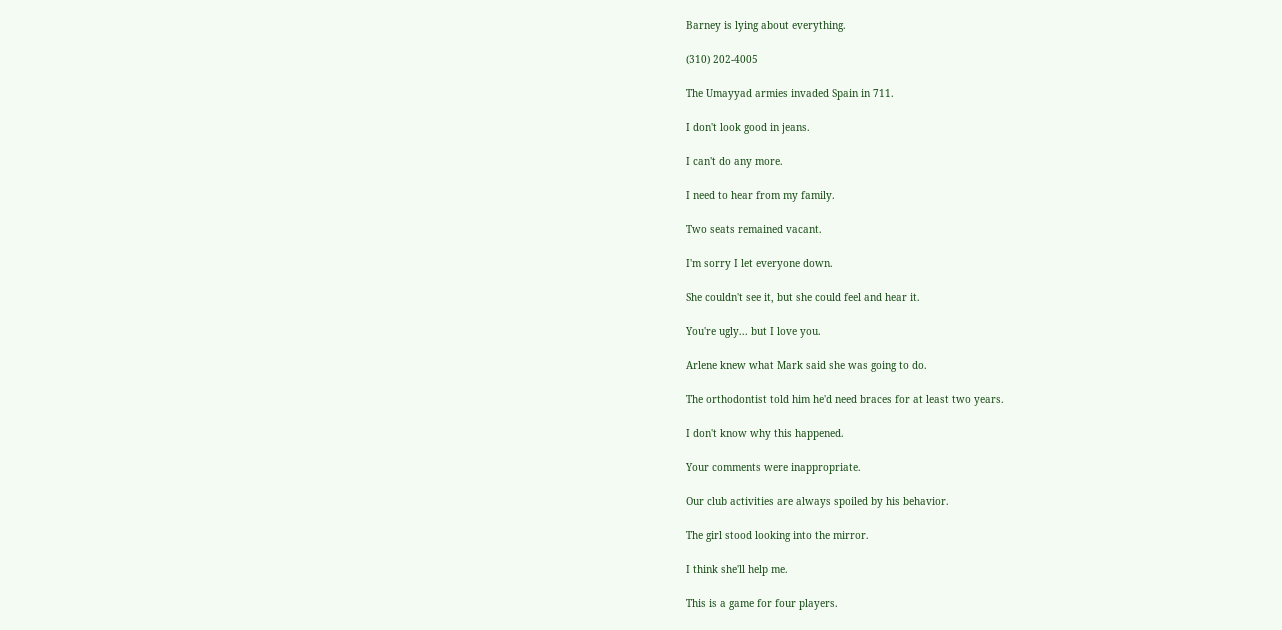Barney is lying about everything.

(310) 202-4005

The Umayyad armies invaded Spain in 711.

I don't look good in jeans.

I can't do any more.

I need to hear from my family.

Two seats remained vacant.

I'm sorry I let everyone down.

She couldn't see it, but she could feel and hear it.

You're ugly... but I love you.

Arlene knew what Mark said she was going to do.

The orthodontist told him he'd need braces for at least two years.

I don't know why this happened.

Your comments were inappropriate.

Our club activities are always spoiled by his behavior.

The girl stood looking into the mirror.

I think she'll help me.

This is a game for four players.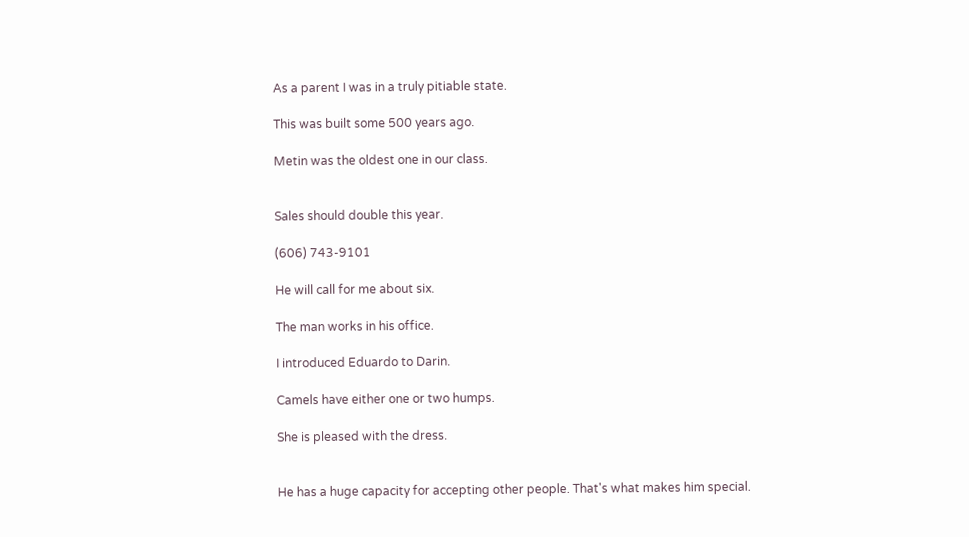As a parent I was in a truly pitiable state.

This was built some 500 years ago.

Metin was the oldest one in our class.


Sales should double this year.

(606) 743-9101

He will call for me about six.

The man works in his office.

I introduced Eduardo to Darin.

Camels have either one or two humps.

She is pleased with the dress.


He has a huge capacity for accepting other people. That's what makes him special.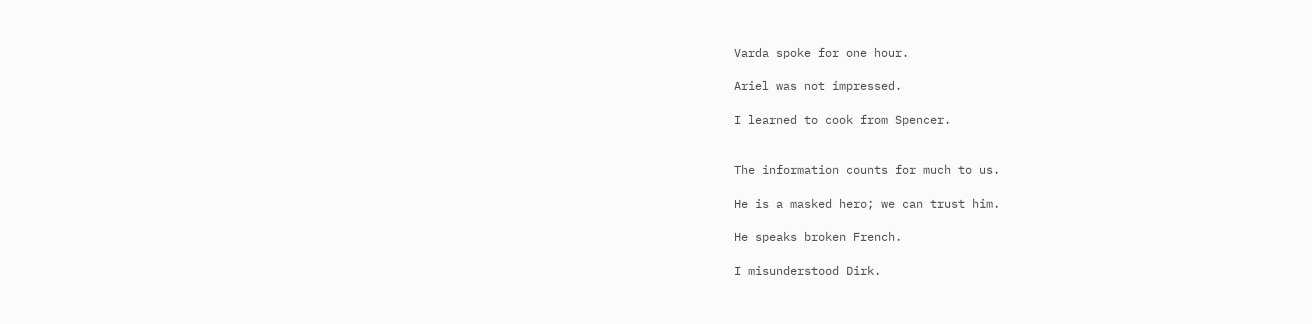Varda spoke for one hour.

Ariel was not impressed.

I learned to cook from Spencer.


The information counts for much to us.

He is a masked hero; we can trust him.

He speaks broken French.

I misunderstood Dirk.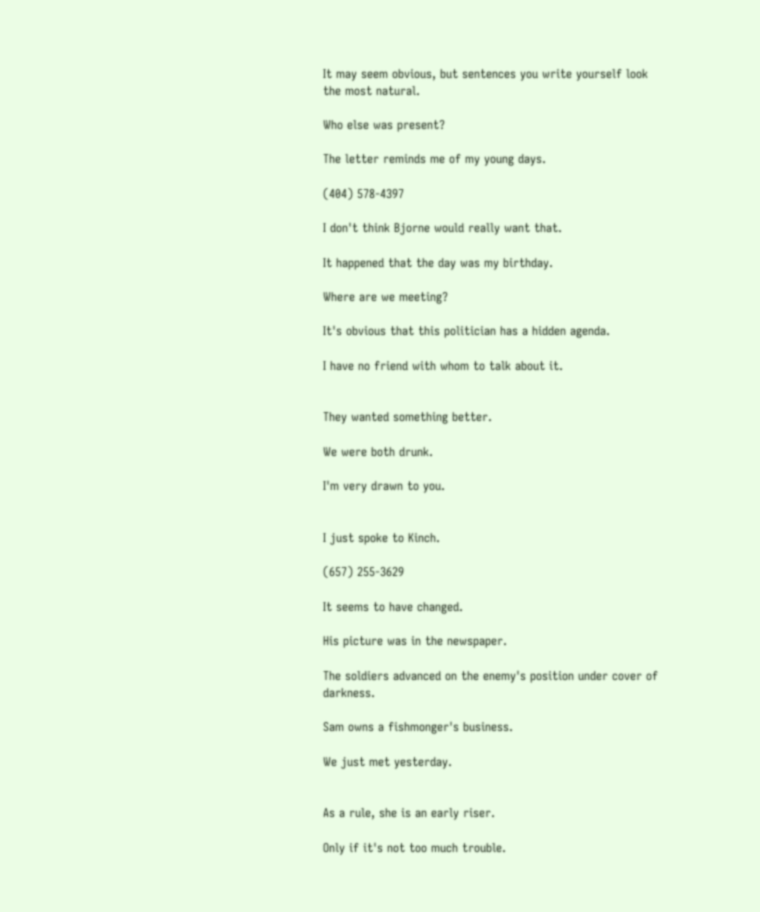It may seem obvious, but sentences you write yourself look the most natural.

Who else was present?

The letter reminds me of my young days.

(404) 578-4397

I don't think Bjorne would really want that.

It happened that the day was my birthday.

Where are we meeting?

It's obvious that this politician has a hidden agenda.

I have no friend with whom to talk about it.


They wanted something better.

We were both drunk.

I'm very drawn to you.


I just spoke to Kinch.

(657) 255-3629

It seems to have changed.

His picture was in the newspaper.

The soldiers advanced on the enemy's position under cover of darkness.

Sam owns a fishmonger's business.

We just met yesterday.


As a rule, she is an early riser.

Only if it's not too much trouble.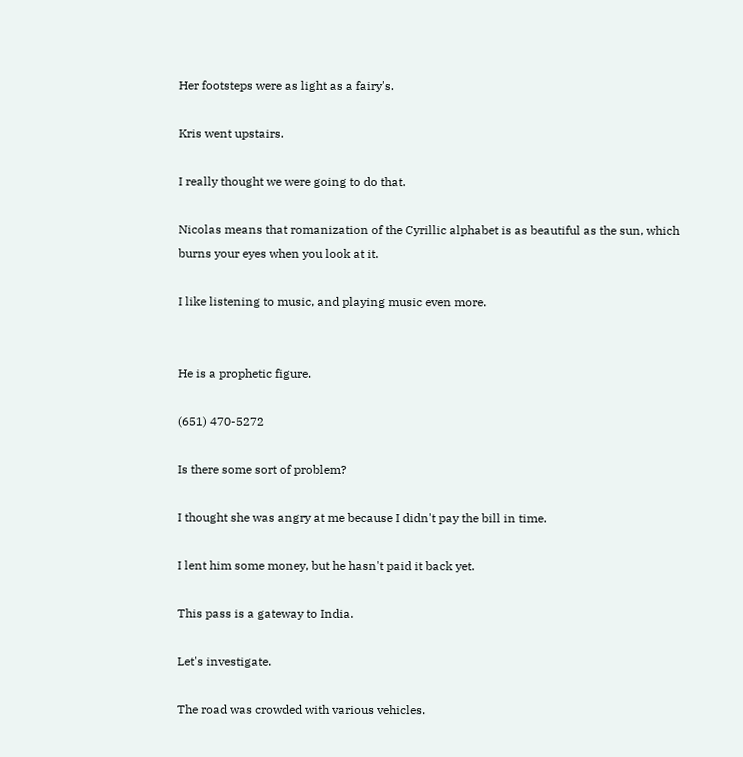Her footsteps were as light as a fairy's.

Kris went upstairs.

I really thought we were going to do that.

Nicolas means that romanization of the Cyrillic alphabet is as beautiful as the sun, which burns your eyes when you look at it.

I like listening to music, and playing music even more.


He is a prophetic figure.

(651) 470-5272

Is there some sort of problem?

I thought she was angry at me because I didn't pay the bill in time.

I lent him some money, but he hasn't paid it back yet.

This pass is a gateway to India.

Let's investigate.

The road was crowded with various vehicles.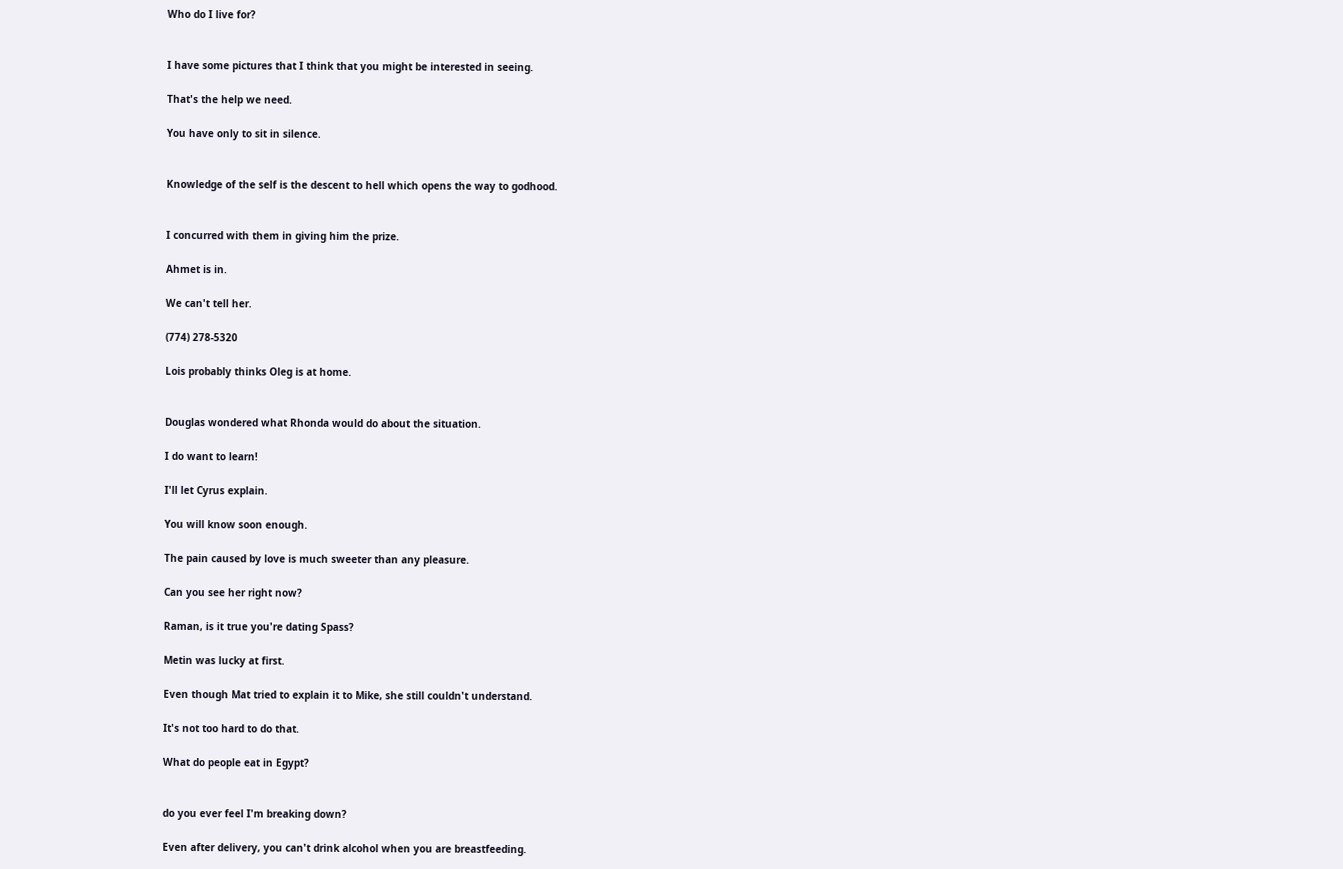Who do I live for?


I have some pictures that I think that you might be interested in seeing.

That's the help we need.

You have only to sit in silence.


Knowledge of the self is the descent to hell which opens the way to godhood.


I concurred with them in giving him the prize.

Ahmet is in.

We can't tell her.

(774) 278-5320

Lois probably thinks Oleg is at home.


Douglas wondered what Rhonda would do about the situation.

I do want to learn!

I'll let Cyrus explain.

You will know soon enough.

The pain caused by love is much sweeter than any pleasure.

Can you see her right now?

Raman, is it true you're dating Spass?

Metin was lucky at first.

Even though Mat tried to explain it to Mike, she still couldn't understand.

It's not too hard to do that.

What do people eat in Egypt?


do you ever feel I'm breaking down?

Even after delivery, you can't drink alcohol when you are breastfeeding.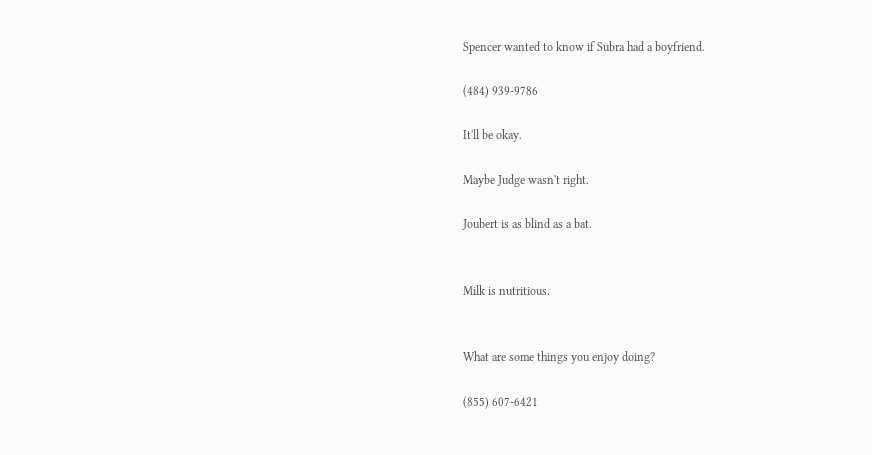Spencer wanted to know if Subra had a boyfriend.

(484) 939-9786

It'll be okay.

Maybe Judge wasn't right.

Joubert is as blind as a bat.


Milk is nutritious.


What are some things you enjoy doing?

(855) 607-6421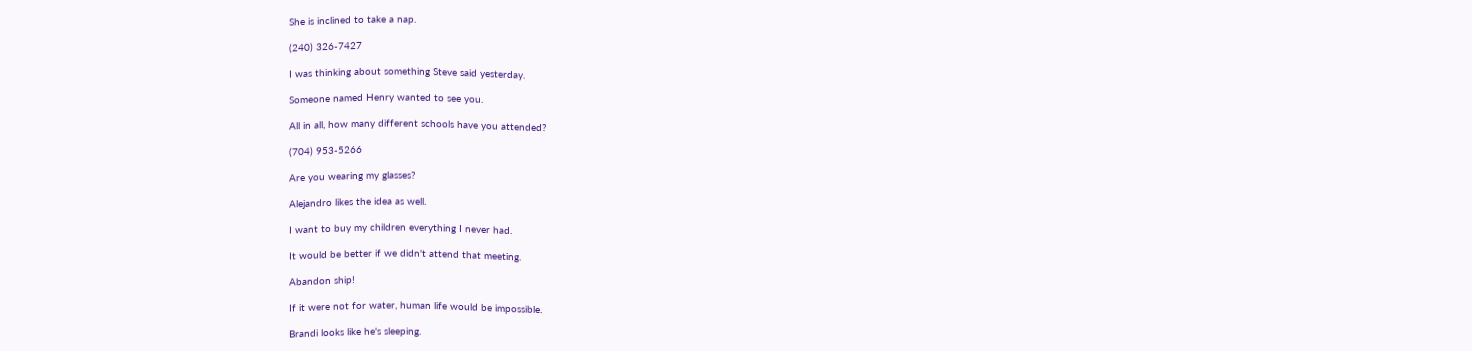She is inclined to take a nap.

(240) 326-7427

I was thinking about something Steve said yesterday.

Someone named Henry wanted to see you.

All in all, how many different schools have you attended?

(704) 953-5266

Are you wearing my glasses?

Alejandro likes the idea as well.

I want to buy my children everything I never had.

It would be better if we didn't attend that meeting.

Abandon ship!

If it were not for water, human life would be impossible.

Brandi looks like he's sleeping.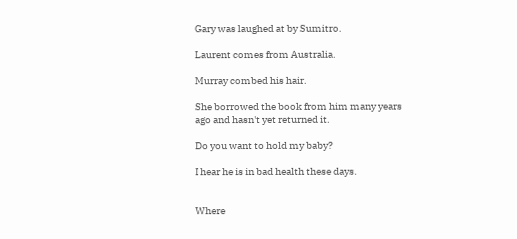Gary was laughed at by Sumitro.

Laurent comes from Australia.

Murray combed his hair.

She borrowed the book from him many years ago and hasn't yet returned it.

Do you want to hold my baby?

I hear he is in bad health these days.


Where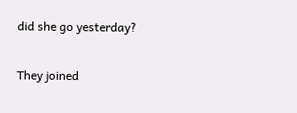did she go yesterday?

They joined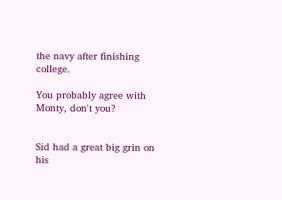the navy after finishing college.

You probably agree with Monty, don't you?


Sid had a great big grin on his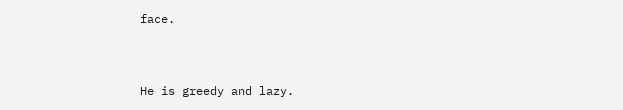face.


He is greedy and lazy.